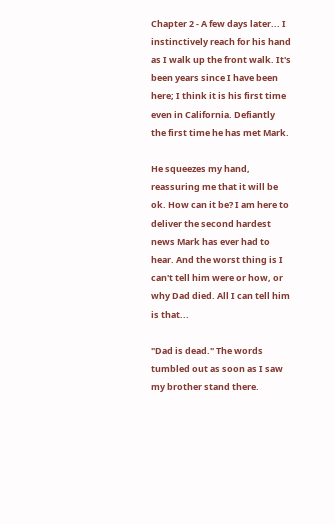Chapter 2 - A few days later... I instinctively reach for his hand as I walk up the front walk. It's been years since I have been here; I think it is his first time even in California. Defiantly the first time he has met Mark.

He squeezes my hand, reassuring me that it will be ok. How can it be? I am here to deliver the second hardest news Mark has ever had to hear. And the worst thing is I can't tell him were or how, or why Dad died. All I can tell him is that...

"Dad is dead." The words tumbled out as soon as I saw my brother stand there.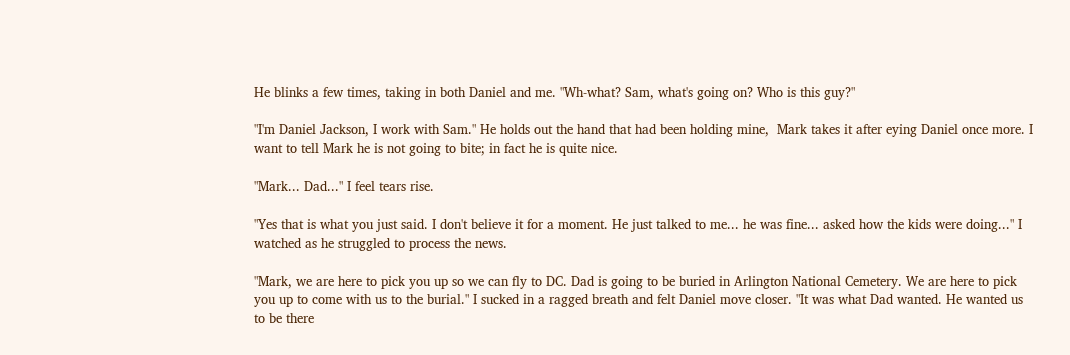He blinks a few times, taking in both Daniel and me. "Wh-what? Sam, what's going on? Who is this guy?"

"I'm Daniel Jackson, I work with Sam." He holds out the hand that had been holding mine,  Mark takes it after eying Daniel once more. I want to tell Mark he is not going to bite; in fact he is quite nice.

"Mark... Dad..." I feel tears rise.

"Yes that is what you just said. I don't believe it for a moment. He just talked to me... he was fine... asked how the kids were doing..." I watched as he struggled to process the news.

"Mark, we are here to pick you up so we can fly to DC. Dad is going to be buried in Arlington National Cemetery. We are here to pick you up to come with us to the burial." I sucked in a ragged breath and felt Daniel move closer. "It was what Dad wanted. He wanted us to be there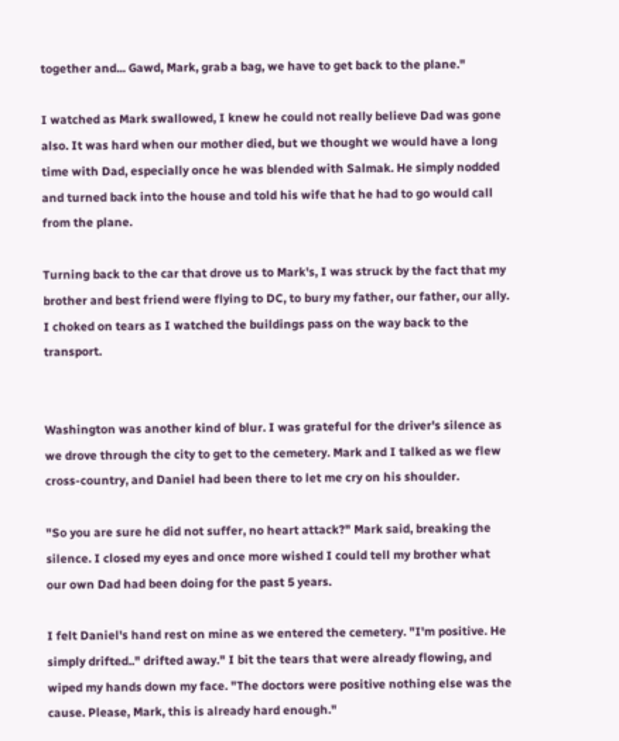together and... Gawd, Mark, grab a bag, we have to get back to the plane."

I watched as Mark swallowed, I knew he could not really believe Dad was gone also. It was hard when our mother died, but we thought we would have a long time with Dad, especially once he was blended with Salmak. He simply nodded and turned back into the house and told his wife that he had to go would call from the plane.

Turning back to the car that drove us to Mark's, I was struck by the fact that my brother and best friend were flying to DC, to bury my father, our father, our ally. I choked on tears as I watched the buildings pass on the way back to the transport.


Washington was another kind of blur. I was grateful for the driver's silence as we drove through the city to get to the cemetery. Mark and I talked as we flew cross-country, and Daniel had been there to let me cry on his shoulder.

"So you are sure he did not suffer, no heart attack?" Mark said, breaking the silence. I closed my eyes and once more wished I could tell my brother what our own Dad had been doing for the past 5 years.

I felt Daniel's hand rest on mine as we entered the cemetery. "I'm positive. He simply drifted.." drifted away." I bit the tears that were already flowing, and wiped my hands down my face. "The doctors were positive nothing else was the cause. Please, Mark, this is already hard enough."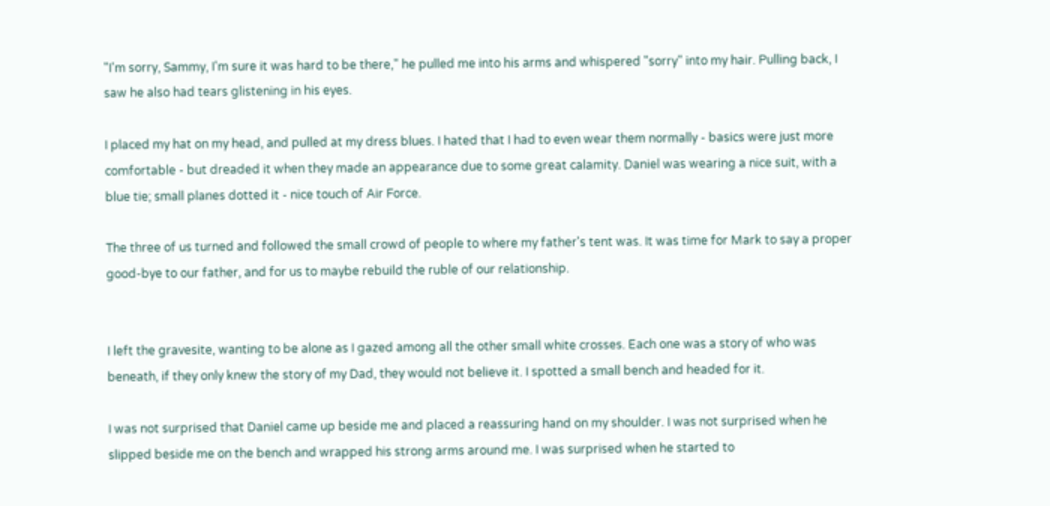"I'm sorry, Sammy, I'm sure it was hard to be there," he pulled me into his arms and whispered "sorry" into my hair. Pulling back, I saw he also had tears glistening in his eyes.

I placed my hat on my head, and pulled at my dress blues. I hated that I had to even wear them normally - basics were just more comfortable - but dreaded it when they made an appearance due to some great calamity. Daniel was wearing a nice suit, with a blue tie; small planes dotted it - nice touch of Air Force.

The three of us turned and followed the small crowd of people to where my father's tent was. It was time for Mark to say a proper good-bye to our father, and for us to maybe rebuild the ruble of our relationship.


I left the gravesite, wanting to be alone as I gazed among all the other small white crosses. Each one was a story of who was beneath, if they only knew the story of my Dad, they would not believe it. I spotted a small bench and headed for it.

I was not surprised that Daniel came up beside me and placed a reassuring hand on my shoulder. I was not surprised when he slipped beside me on the bench and wrapped his strong arms around me. I was surprised when he started to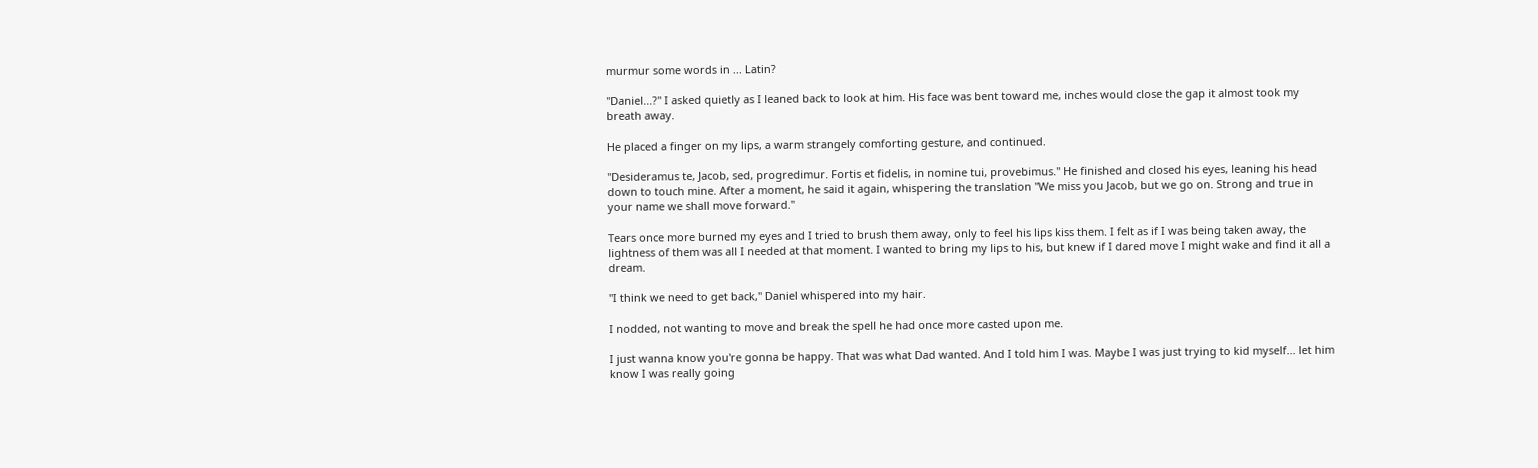murmur some words in ... Latin?

"Daniel...?" I asked quietly as I leaned back to look at him. His face was bent toward me, inches would close the gap it almost took my breath away.

He placed a finger on my lips, a warm strangely comforting gesture, and continued.

"Desideramus te, Jacob, sed, progredimur. Fortis et fidelis, in nomine tui, provebimus." He finished and closed his eyes, leaning his head down to touch mine. After a moment, he said it again, whispering the translation "We miss you Jacob, but we go on. Strong and true in your name we shall move forward."

Tears once more burned my eyes and I tried to brush them away, only to feel his lips kiss them. I felt as if I was being taken away, the lightness of them was all I needed at that moment. I wanted to bring my lips to his, but knew if I dared move I might wake and find it all a dream.

"I think we need to get back," Daniel whispered into my hair.

I nodded, not wanting to move and break the spell he had once more casted upon me.

I just wanna know you're gonna be happy. That was what Dad wanted. And I told him I was. Maybe I was just trying to kid myself... let him know I was really going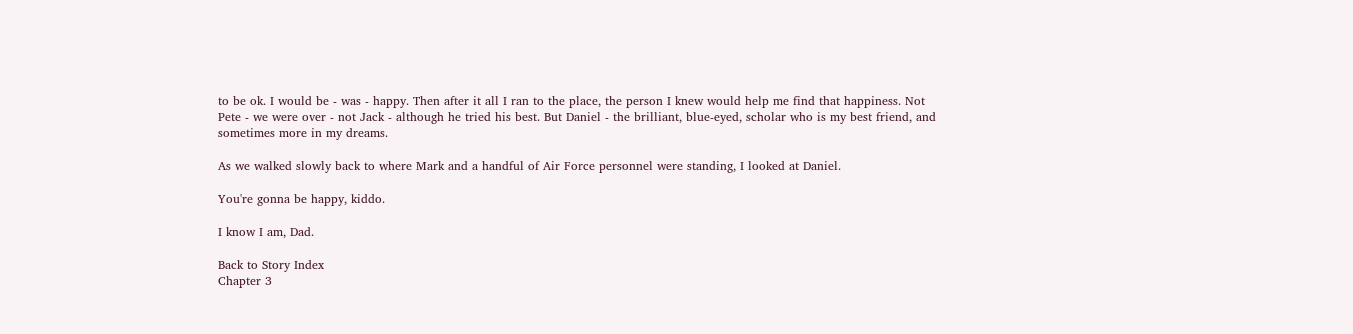to be ok. I would be - was - happy. Then after it all I ran to the place, the person I knew would help me find that happiness. Not Pete - we were over - not Jack - although he tried his best. But Daniel - the brilliant, blue-eyed, scholar who is my best friend, and sometimes more in my dreams.

As we walked slowly back to where Mark and a handful of Air Force personnel were standing, I looked at Daniel.

You're gonna be happy, kiddo.

I know I am, Dad.

Back to Story Index
Chapter 3